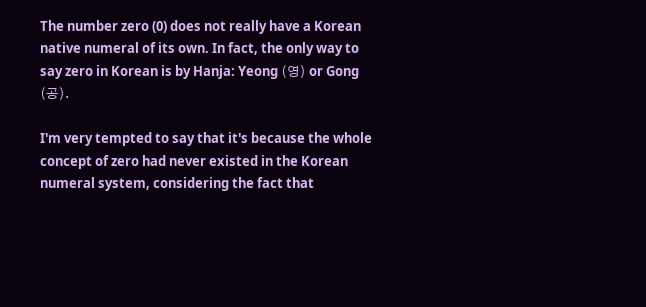The number zero (0) does not really have a Korean native numeral of its own. In fact, the only way to say zero in Korean is by Hanja: Yeong (영) or Gong (공).

I'm very tempted to say that it's because the whole concept of zero had never existed in the Korean numeral system, considering the fact that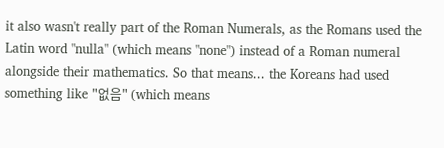it also wasn't really part of the Roman Numerals, as the Romans used the Latin word "nulla" (which means "none") instead of a Roman numeral alongside their mathematics. So that means... the Koreans had used something like "없음" (which means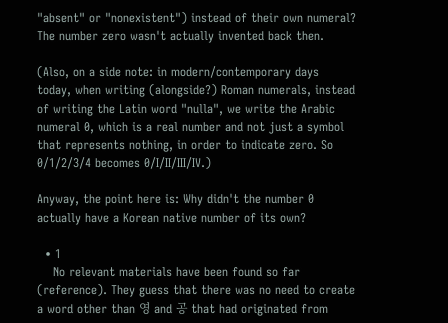"absent" or "nonexistent") instead of their own numeral? The number zero wasn't actually invented back then.

(Also, on a side note: in modern/contemporary days today, when writing (alongside?) Roman numerals, instead of writing the Latin word "nulla", we write the Arabic numeral 0, which is a real number and not just a symbol that represents nothing, in order to indicate zero. So 0/1/2/3/4 becomes 0/I/II/III/IV.)

Anyway, the point here is: Why didn't the number 0 actually have a Korean native number of its own?

  • 1
    No relevant materials have been found so far (reference). They guess that there was no need to create a word other than 영 and 공 that had originated from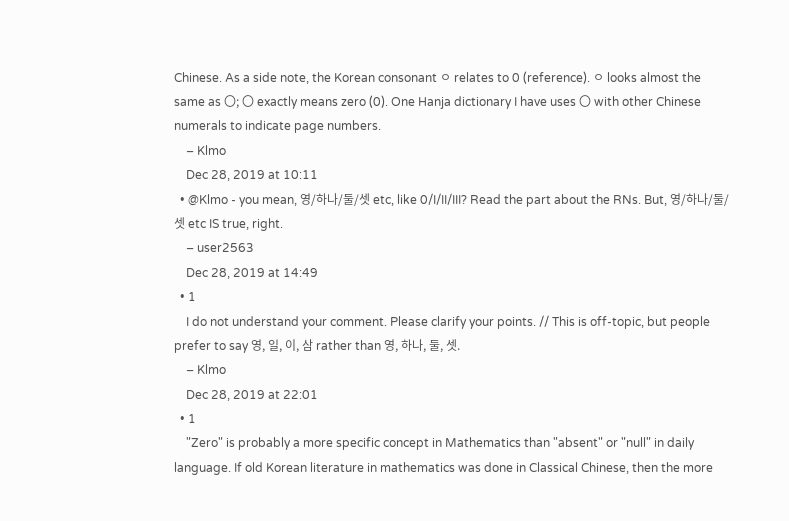Chinese. As a side note, the Korean consonant ㅇ relates to 0 (reference). ㅇ looks almost the same as 〇; 〇 exactly means zero (0). One Hanja dictionary I have uses 〇 with other Chinese numerals to indicate page numbers.
    – Klmo
    Dec 28, 2019 at 10:11
  • @Klmo - you mean, 영/하나/둘/셋 etc, like 0/I/II/III? Read the part about the RNs. But, 영/하나/둘/셋 etc IS true, right.
    – user2563
    Dec 28, 2019 at 14:49
  • 1
    I do not understand your comment. Please clarify your points. // This is off-topic, but people prefer to say 영, 일, 이, 삼 rather than 영, 하나, 둘, 셋.
    – Klmo
    Dec 28, 2019 at 22:01
  • 1
    "Zero" is probably a more specific concept in Mathematics than "absent" or "null" in daily language. If old Korean literature in mathematics was done in Classical Chinese, then the more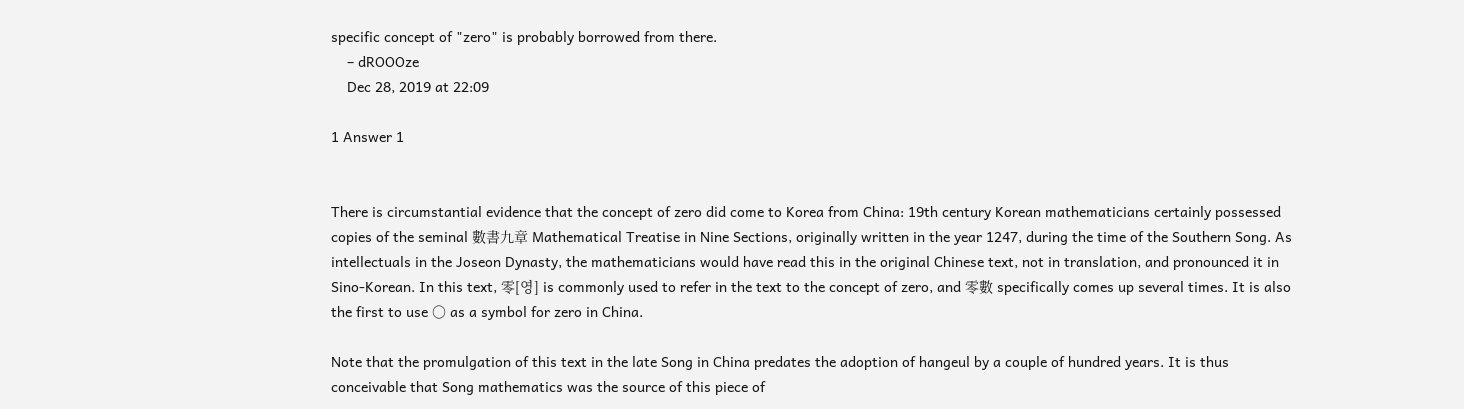specific concept of "zero" is probably borrowed from there.
    – dROOOze
    Dec 28, 2019 at 22:09

1 Answer 1


There is circumstantial evidence that the concept of zero did come to Korea from China: 19th century Korean mathematicians certainly possessed copies of the seminal 數書九章 Mathematical Treatise in Nine Sections, originally written in the year 1247, during the time of the Southern Song. As intellectuals in the Joseon Dynasty, the mathematicians would have read this in the original Chinese text, not in translation, and pronounced it in Sino-Korean. In this text, 零[영] is commonly used to refer in the text to the concept of zero, and 零數 specifically comes up several times. It is also the first to use 〇 as a symbol for zero in China.

Note that the promulgation of this text in the late Song in China predates the adoption of hangeul by a couple of hundred years. It is thus conceivable that Song mathematics was the source of this piece of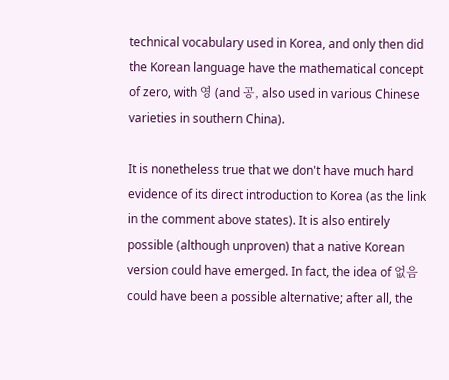technical vocabulary used in Korea, and only then did the Korean language have the mathematical concept of zero, with 영 (and 공, also used in various Chinese varieties in southern China).

It is nonetheless true that we don't have much hard evidence of its direct introduction to Korea (as the link in the comment above states). It is also entirely possible (although unproven) that a native Korean version could have emerged. In fact, the idea of 없음 could have been a possible alternative; after all, the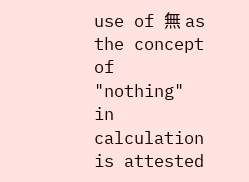use of 無 as the concept of "nothing" in calculation is attested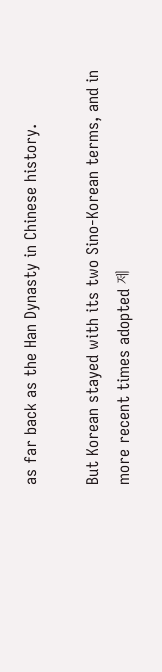as far back as the Han Dynasty in Chinese history.

But Korean stayed with its two Sino-Korean terms, and in more recent times adopted 제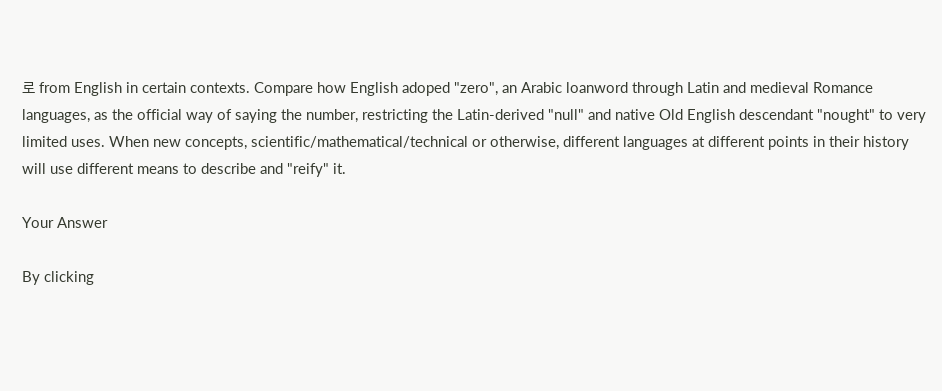로 from English in certain contexts. Compare how English adoped "zero", an Arabic loanword through Latin and medieval Romance languages, as the official way of saying the number, restricting the Latin-derived "null" and native Old English descendant "nought" to very limited uses. When new concepts, scientific/mathematical/technical or otherwise, different languages at different points in their history will use different means to describe and "reify" it.

Your Answer

By clicking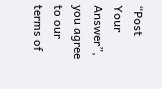“Post Your Answer”, you agree to our terms of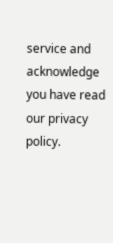service and acknowledge you have read our privacy policy.